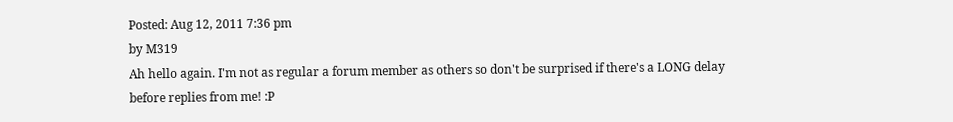Posted: Aug 12, 2011 7:36 pm
by M319
Ah hello again. I'm not as regular a forum member as others so don't be surprised if there's a LONG delay before replies from me! :P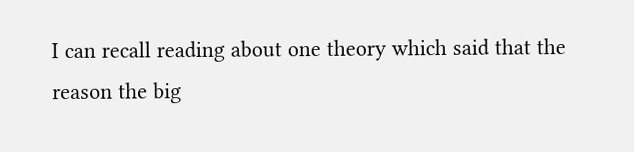I can recall reading about one theory which said that the reason the big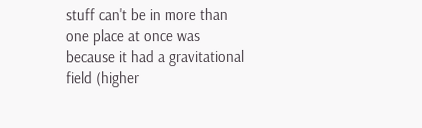stuff can't be in more than one place at once was because it had a gravitational field (higher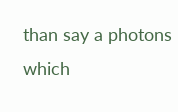than say a photons which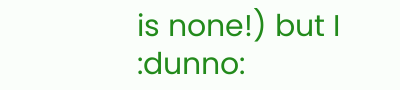is none!) but I :dunno: